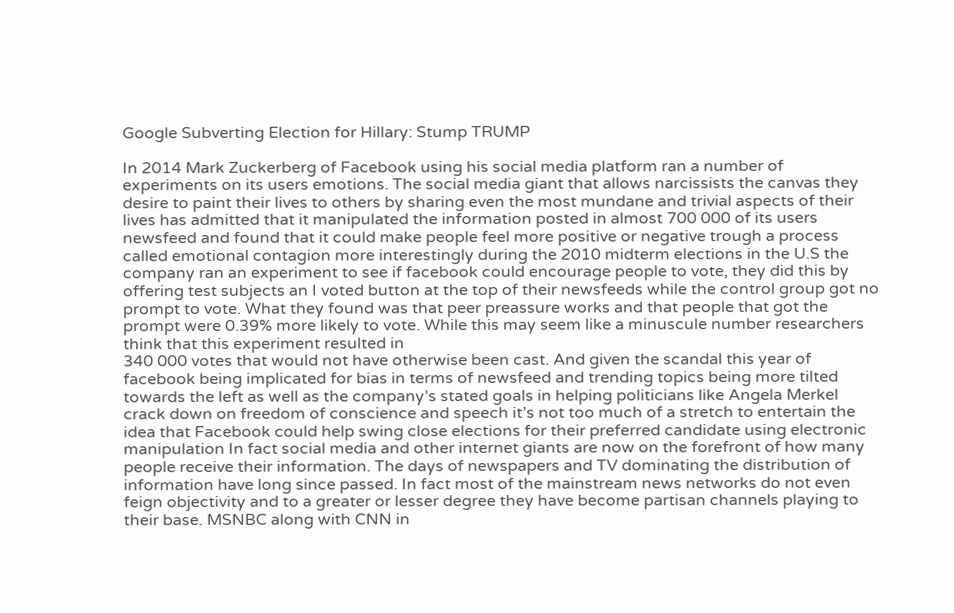Google Subverting Election for Hillary: Stump TRUMP

In 2014 Mark Zuckerberg of Facebook using his social media platform ran a number of experiments on its users emotions. The social media giant that allows narcissists the canvas they desire to paint their lives to others by sharing even the most mundane and trivial aspects of their lives has admitted that it manipulated the information posted in almost 700 000 of its users newsfeed and found that it could make people feel more positive or negative trough a process called emotional contagion more interestingly during the 2010 midterm elections in the U.S the company ran an experiment to see if facebook could encourage people to vote, they did this by offering test subjects an I voted button at the top of their newsfeeds while the control group got no prompt to vote. What they found was that peer preassure works and that people that got the prompt were 0.39% more likely to vote. While this may seem like a minuscule number researchers think that this experiment resulted in
340 000 votes that would not have otherwise been cast. And given the scandal this year of facebook being implicated for bias in terms of newsfeed and trending topics being more tilted towards the left as well as the company’s stated goals in helping politicians like Angela Merkel crack down on freedom of conscience and speech it’s not too much of a stretch to entertain the idea that Facebook could help swing close elections for their preferred candidate using electronic manipulation In fact social media and other internet giants are now on the forefront of how many people receive their information. The days of newspapers and TV dominating the distribution of information have long since passed. In fact most of the mainstream news networks do not even feign objectivity and to a greater or lesser degree they have become partisan channels playing to their base. MSNBC along with CNN in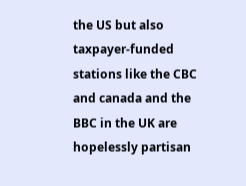the US but also taxpayer-funded stations like the CBC and canada and the
BBC in the UK are hopelessly partisan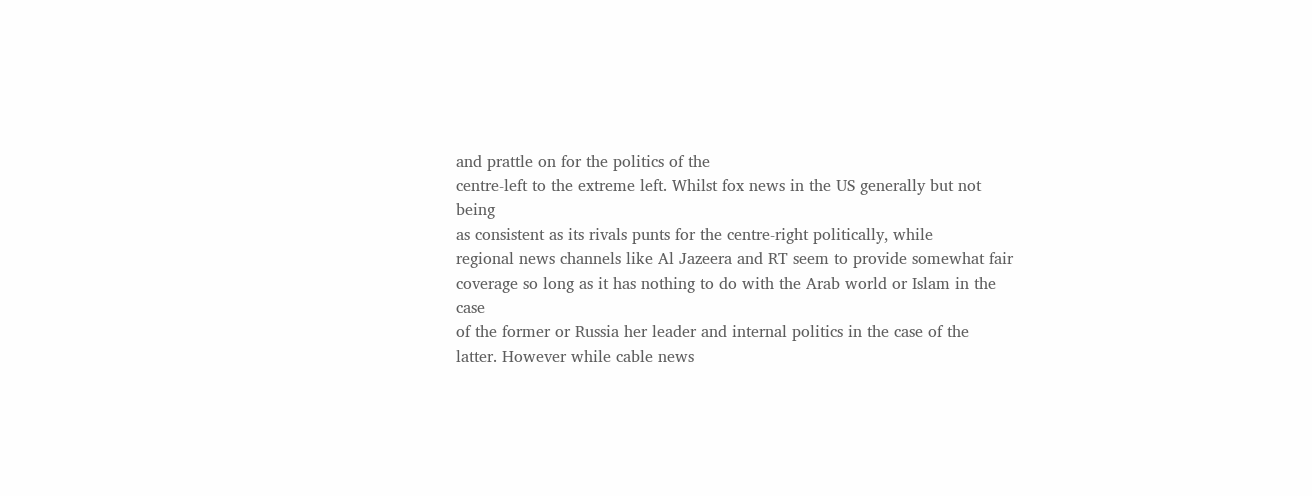and prattle on for the politics of the
centre-left to the extreme left. Whilst fox news in the US generally but not being
as consistent as its rivals punts for the centre-right politically, while
regional news channels like Al Jazeera and RT seem to provide somewhat fair
coverage so long as it has nothing to do with the Arab world or Islam in the case
of the former or Russia her leader and internal politics in the case of the
latter. However while cable news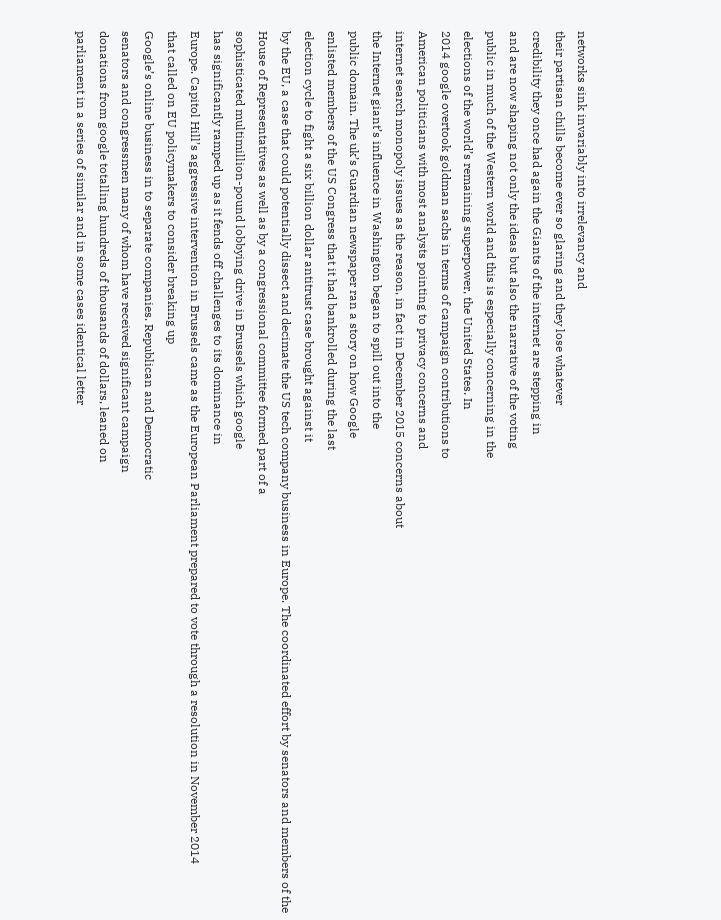networks sink invariably into irrelevancy and
their partisan chills become ever so glaring and they lose whatever
credibility they once had again the Giants of the internet are stepping in
and are now shaping not only the ideas but also the narrative of the voting
public in much of the Western world and this is especially concerning in the
elections of the world’s remaining superpower, the United States. In
2014 google overtook goldman sachs in terms of campaign contributions to
American politicians with most analysts pointing to privacy concerns and
internet search monopoly issues as the reason, in fact in December 2015 concerns about
the Internet giant’s influence in Washington began to spill out into the
public domain. The uk’s Guardian newspaper ran a story on how Google
enlisted members of the US Congress that it had bankrolled during the last
election cycle to fight a six billion dollar antitrust case brought against it
by the EU, a case that could potentially dissect and decimate the US tech company business in Europe. The coordinated effort by senators and members of the
House of Representatives as well as by a congressional committee formed part of a
sophisticated multimillion-pound lobbying drive in Brussels which google
has significantly ramped up as it fends off challenges to its dominance in
Europe. Capitol Hill’s aggressive intervention in Brussels came as the European Parliament prepared to vote through a resolution in November 2014
that called on EU policymakers to consider breaking up
Google’s online business in to separate companies. Republican and Democratic
senators and congressmen many of whom have received significant campaign
donations from google totalling hundreds of thousands of dollars, leaned on
parliament in a series of similar and in some cases identical letter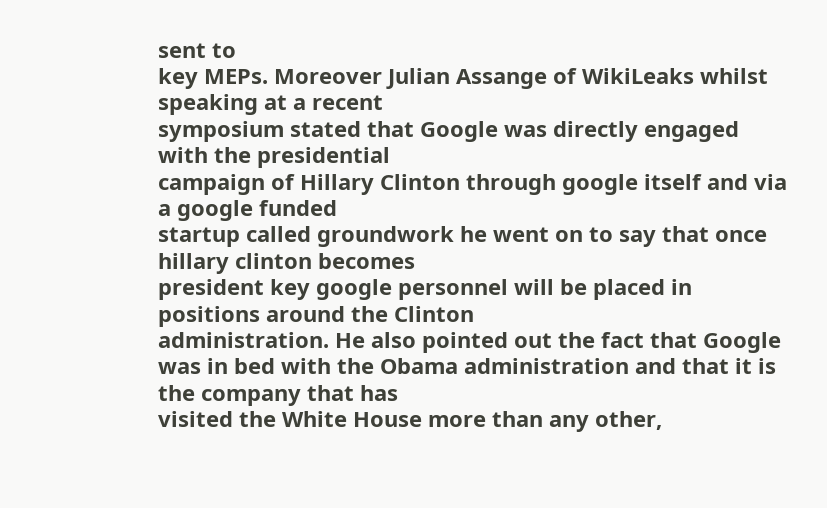sent to
key MEPs. Moreover Julian Assange of WikiLeaks whilst speaking at a recent
symposium stated that Google was directly engaged with the presidential
campaign of Hillary Clinton through google itself and via a google funded
startup called groundwork he went on to say that once hillary clinton becomes
president key google personnel will be placed in positions around the Clinton
administration. He also pointed out the fact that Google
was in bed with the Obama administration and that it is the company that has
visited the White House more than any other,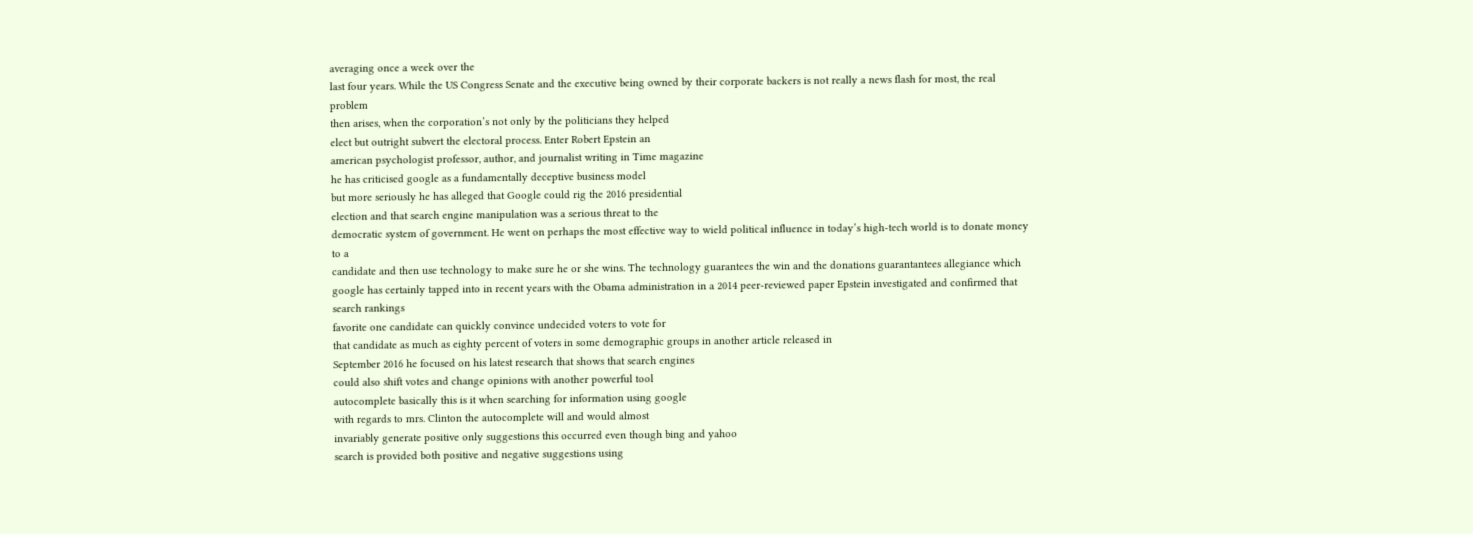averaging once a week over the
last four years. While the US Congress Senate and the executive being owned by their corporate backers is not really a news flash for most, the real problem
then arises, when the corporation’s not only by the politicians they helped
elect but outright subvert the electoral process. Enter Robert Epstein an
american psychologist professor, author, and journalist writing in Time magazine
he has criticised google as a fundamentally deceptive business model
but more seriously he has alleged that Google could rig the 2016 presidential
election and that search engine manipulation was a serious threat to the
democratic system of government. He went on perhaps the most effective way to wield political influence in today’s high-tech world is to donate money to a
candidate and then use technology to make sure he or she wins. The technology guarantees the win and the donations guarantantees allegiance which google has certainly tapped into in recent years with the Obama administration in a 2014 peer-reviewed paper Epstein investigated and confirmed that search rankings
favorite one candidate can quickly convince undecided voters to vote for
that candidate as much as eighty percent of voters in some demographic groups in another article released in
September 2016 he focused on his latest research that shows that search engines
could also shift votes and change opinions with another powerful tool
autocomplete basically this is it when searching for information using google
with regards to mrs. Clinton the autocomplete will and would almost
invariably generate positive only suggestions this occurred even though bing and yahoo
search is provided both positive and negative suggestions using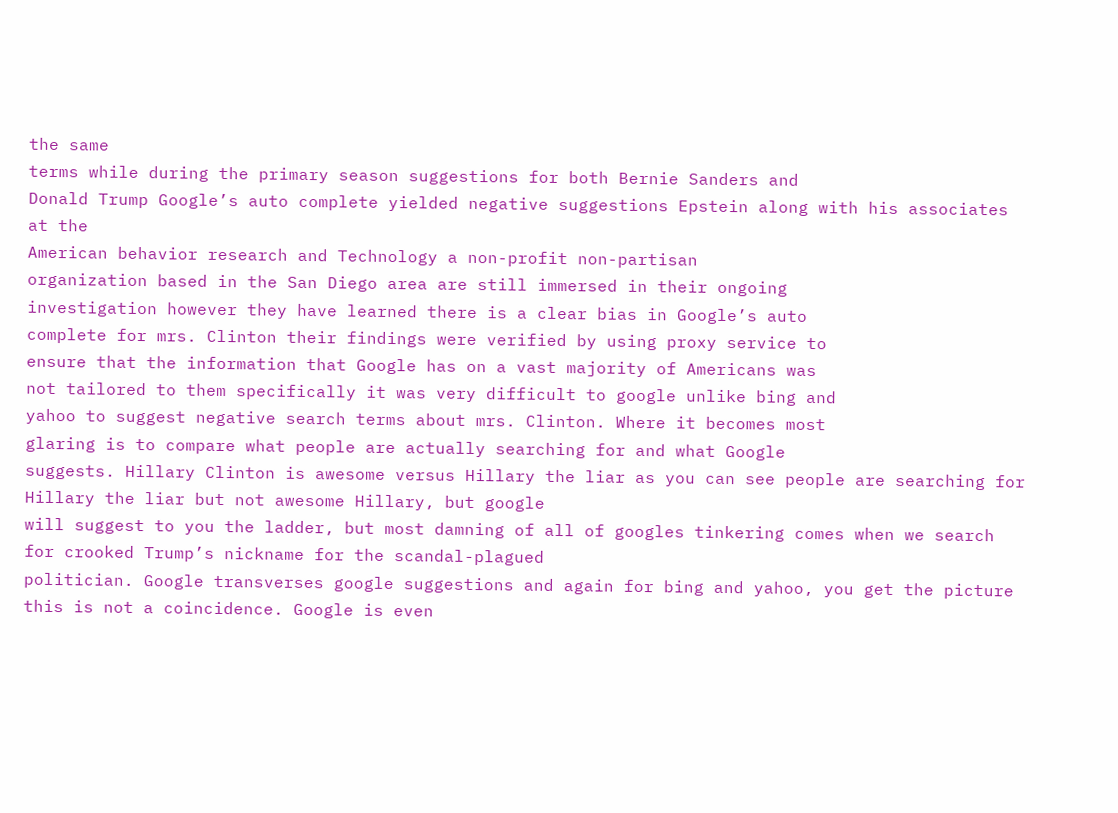the same
terms while during the primary season suggestions for both Bernie Sanders and
Donald Trump Google’s auto complete yielded negative suggestions Epstein along with his associates at the
American behavior research and Technology a non-profit non-partisan
organization based in the San Diego area are still immersed in their ongoing
investigation however they have learned there is a clear bias in Google’s auto
complete for mrs. Clinton their findings were verified by using proxy service to
ensure that the information that Google has on a vast majority of Americans was
not tailored to them specifically it was very difficult to google unlike bing and
yahoo to suggest negative search terms about mrs. Clinton. Where it becomes most
glaring is to compare what people are actually searching for and what Google
suggests. Hillary Clinton is awesome versus Hillary the liar as you can see people are searching for Hillary the liar but not awesome Hillary, but google
will suggest to you the ladder, but most damning of all of googles tinkering comes when we search for crooked Trump’s nickname for the scandal-plagued
politician. Google transverses google suggestions and again for bing and yahoo, you get the picture this is not a coincidence. Google is even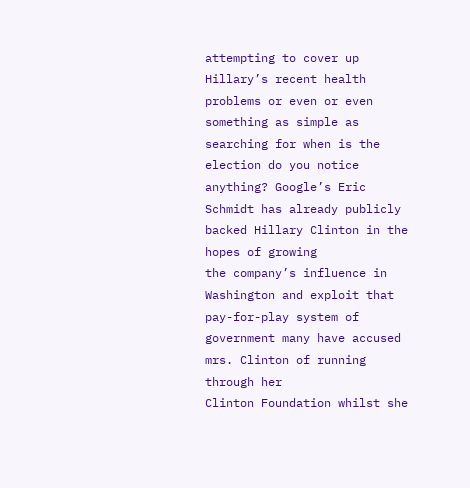attempting to cover up
Hillary’s recent health problems or even or even something as simple as searching for when is the election do you notice anything? Google’s Eric
Schmidt has already publicly backed Hillary Clinton in the hopes of growing
the company’s influence in Washington and exploit that pay-for-play system of
government many have accused mrs. Clinton of running through her
Clinton Foundation whilst she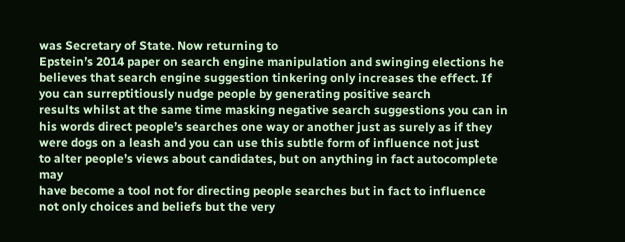was Secretary of State. Now returning to
Epstein’s 2014 paper on search engine manipulation and swinging elections he
believes that search engine suggestion tinkering only increases the effect. If
you can surreptitiously nudge people by generating positive search
results whilst at the same time masking negative search suggestions you can in
his words direct people’s searches one way or another just as surely as if they
were dogs on a leash and you can use this subtle form of influence not just
to alter people’s views about candidates, but on anything in fact autocomplete may
have become a tool not for directing people searches but in fact to influence
not only choices and beliefs but the very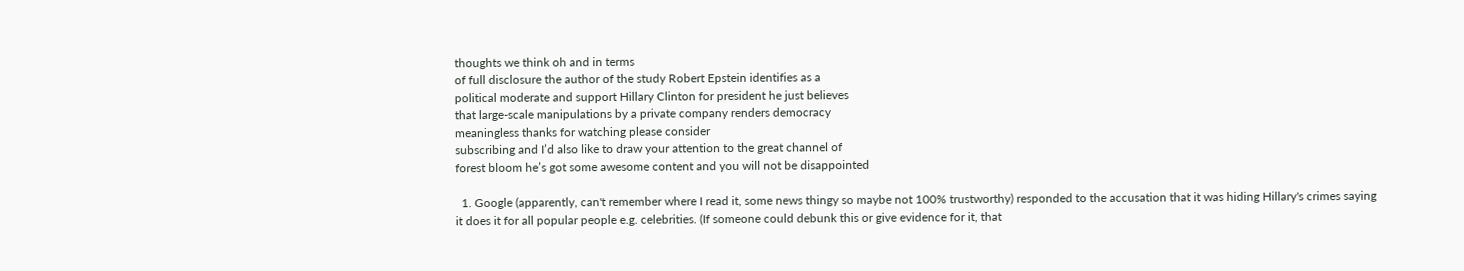thoughts we think oh and in terms
of full disclosure the author of the study Robert Epstein identifies as a
political moderate and support Hillary Clinton for president he just believes
that large-scale manipulations by a private company renders democracy
meaningless thanks for watching please consider
subscribing and I’d also like to draw your attention to the great channel of
forest bloom he’s got some awesome content and you will not be disappointed

  1. Google (apparently, can't remember where I read it, some news thingy so maybe not 100% trustworthy) responded to the accusation that it was hiding Hillary's crimes saying it does it for all popular people e.g. celebrities. (If someone could debunk this or give evidence for it, that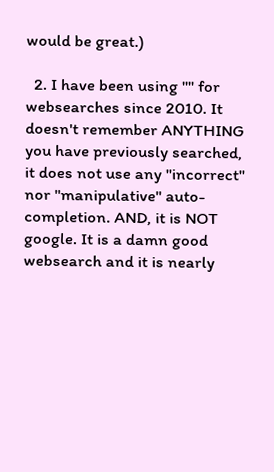would be great.)

  2. I have been using "" for websearches since 2010. It doesn't remember ANYTHING you have previously searched, it does not use any "incorrect" nor "manipulative" auto-completion. AND, it is NOT google. It is a damn good websearch and it is nearly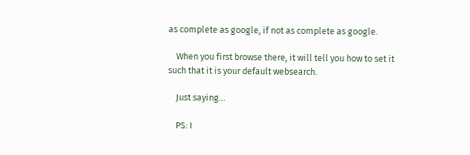as complete as google, if not as complete as google.

    When you first browse there, it will tell you how to set it such that it is your default websearch.

    Just saying…

    PS: I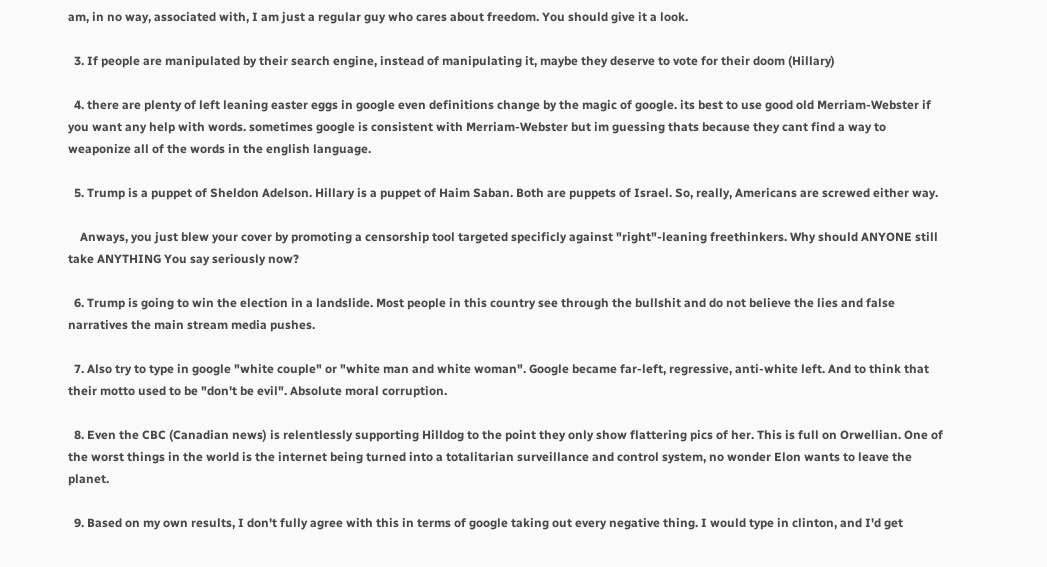am, in no way, associated with, I am just a regular guy who cares about freedom. You should give it a look.

  3. If people are manipulated by their search engine, instead of manipulating it, maybe they deserve to vote for their doom (Hillary)

  4. there are plenty of left leaning easter eggs in google even definitions change by the magic of google. its best to use good old Merriam-Webster if you want any help with words. sometimes google is consistent with Merriam-Webster but im guessing thats because they cant find a way to weaponize all of the words in the english language.

  5. Trump is a puppet of Sheldon Adelson. Hillary is a puppet of Haim Saban. Both are puppets of Israel. So, really, Americans are screwed either way.

    Anways, you just blew your cover by promoting a censorship tool targeted specificly against "right"-leaning freethinkers. Why should ANYONE still take ANYTHING You say seriously now?

  6. Trump is going to win the election in a landslide. Most people in this country see through the bullshit and do not believe the lies and false narratives the main stream media pushes.

  7. Also try to type in google "white couple" or "white man and white woman". Google became far-left, regressive, anti-white left. And to think that their motto used to be "don't be evil". Absolute moral corruption.

  8. Even the CBC (Canadian news) is relentlessly supporting Hilldog to the point they only show flattering pics of her. This is full on Orwellian. One of the worst things in the world is the internet being turned into a totalitarian surveillance and control system, no wonder Elon wants to leave the planet.

  9. Based on my own results, I don't fully agree with this in terms of google taking out every negative thing. I would type in clinton, and I'd get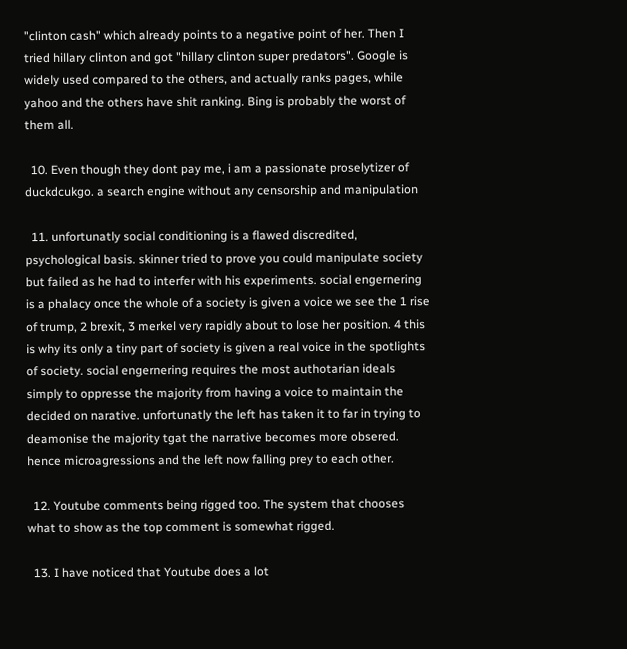"clinton cash" which already points to a negative point of her. Then I tried hillary clinton and got "hillary clinton super predators". Google is widely used compared to the others, and actually ranks pages, while yahoo and the others have shit ranking. Bing is probably the worst of them all.

  10. Even though they dont pay me, i am a passionate proselytizer of duckdcukgo. a search engine without any censorship and manipulation

  11. unfortunatly social conditioning is a flawed discredited, psychological basis. skinner tried to prove you could manipulate society but failed as he had to interfer with his experiments. social engernering is a phalacy once the whole of a society is given a voice we see the 1 rise of trump, 2 brexit, 3 merkel very rapidly about to lose her position. 4 this is why its only a tiny part of society is given a real voice in the spotlights of society. social engernering requires the most authotarian ideals simply to oppresse the majority from having a voice to maintain the decided on narative. unfortunatly the left has taken it to far in trying to deamonise the majority tgat the narrative becomes more obsered. hence microagressions and the left now falling prey to each other.

  12. Youtube comments being rigged too. The system that chooses what to show as the top comment is somewhat rigged.

  13. I have noticed that Youtube does a lot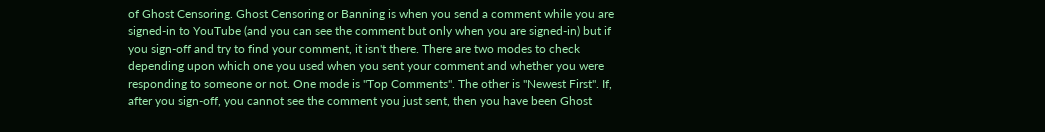of Ghost Censoring. Ghost Censoring or Banning is when you send a comment while you are signed-in to YouTube (and you can see the comment but only when you are signed-in) but if you sign-off and try to find your comment, it isn't there. There are two modes to check depending upon which one you used when you sent your comment and whether you were responding to someone or not. One mode is "Top Comments". The other is "Newest First". If, after you sign-off, you cannot see the comment you just sent, then you have been Ghost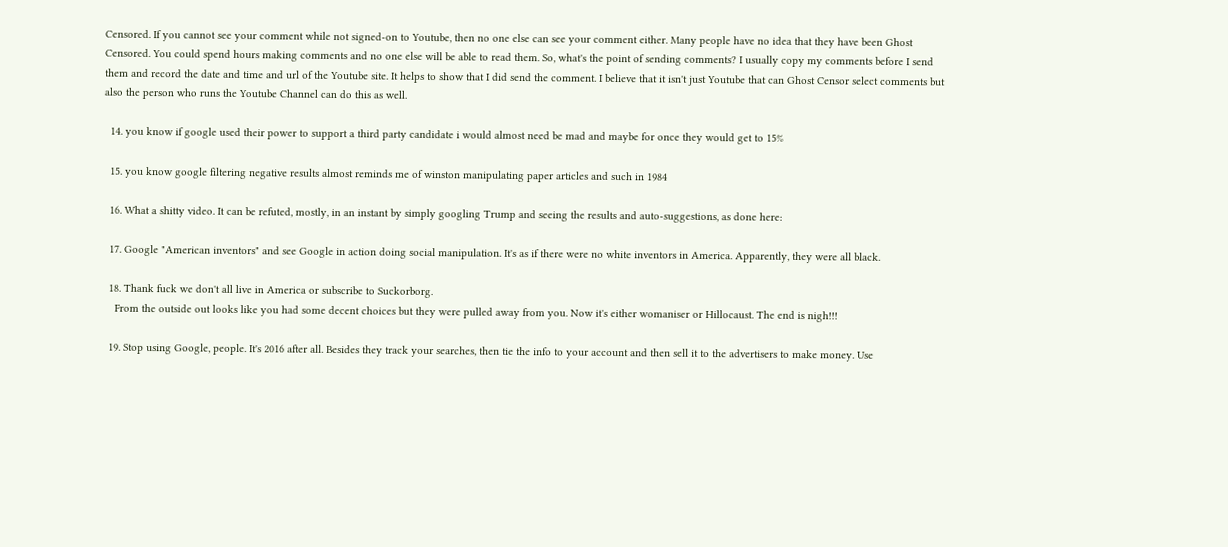Censored. If you cannot see your comment while not signed-on to Youtube, then no one else can see your comment either. Many people have no idea that they have been Ghost Censored. You could spend hours making comments and no one else will be able to read them. So, what's the point of sending comments? I usually copy my comments before I send them and record the date and time and url of the Youtube site. It helps to show that I did send the comment. I believe that it isn't just Youtube that can Ghost Censor select comments but also the person who runs the Youtube Channel can do this as well.

  14. you know if google used their power to support a third party candidate i would almost need be mad and maybe for once they would get to 15%

  15. you know google filtering negative results almost reminds me of winston manipulating paper articles and such in 1984

  16. What a shitty video. It can be refuted, mostly, in an instant by simply googling Trump and seeing the results and auto-suggestions, as done here:

  17. Google "American inventors" and see Google in action doing social manipulation. It's as if there were no white inventors in America. Apparently, they were all black.

  18. Thank fuck we don't all live in America or subscribe to Suckorborg.
    From the outside out looks like you had some decent choices but they were pulled away from you. Now it's either womaniser or Hillocaust. The end is nigh!!!

  19. Stop using Google, people. It's 2016 after all. Besides they track your searches, then tie the info to your account and then sell it to the advertisers to make money. Use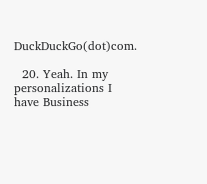DuckDuckGo(dot)com.

  20. Yeah. In my personalizations I have Business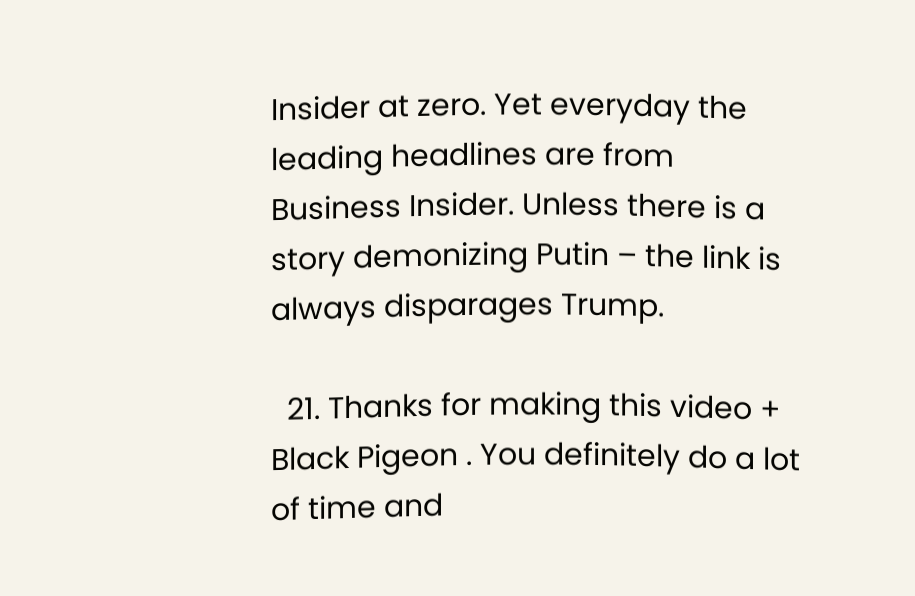Insider at zero. Yet everyday the leading headlines are from Business Insider. Unless there is a story demonizing Putin – the link is always disparages Trump.

  21. Thanks for making this video + Black Pigeon . You definitely do a lot of time and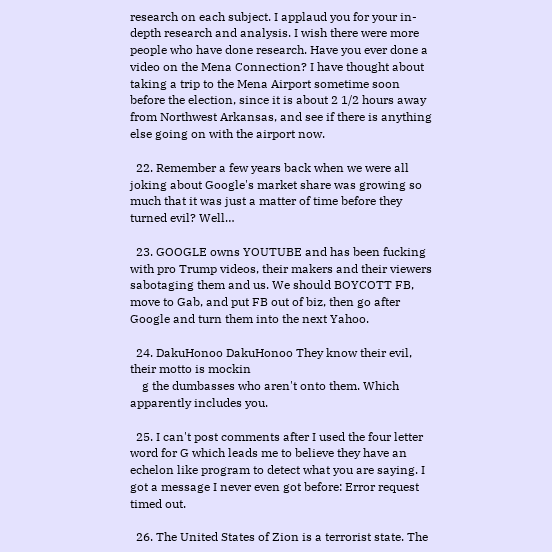research on each subject. I applaud you for your in-depth research and analysis. I wish there were more people who have done research. Have you ever done a video on the Mena Connection? I have thought about taking a trip to the Mena Airport sometime soon before the election, since it is about 2 1/2 hours away from Northwest Arkansas, and see if there is anything else going on with the airport now.

  22. Remember a few years back when we were all joking about Google's market share was growing so much that it was just a matter of time before they turned evil? Well…

  23. GOOGLE owns YOUTUBE and has been fucking with pro Trump videos, their makers and their viewers sabotaging them and us. We should BOYCOTT FB, move to Gab, and put FB out of biz, then go after Google and turn them into the next Yahoo.

  24. DakuHonoo DakuHonoo They know their evil, their motto is mockin
    g the dumbasses who aren't onto them. Which apparently includes you.

  25. I can't post comments after I used the four letter word for G which leads me to believe they have an echelon like program to detect what you are saying. I got a message I never even got before: Error request timed out.

  26. The United States of Zion is a terrorist state. The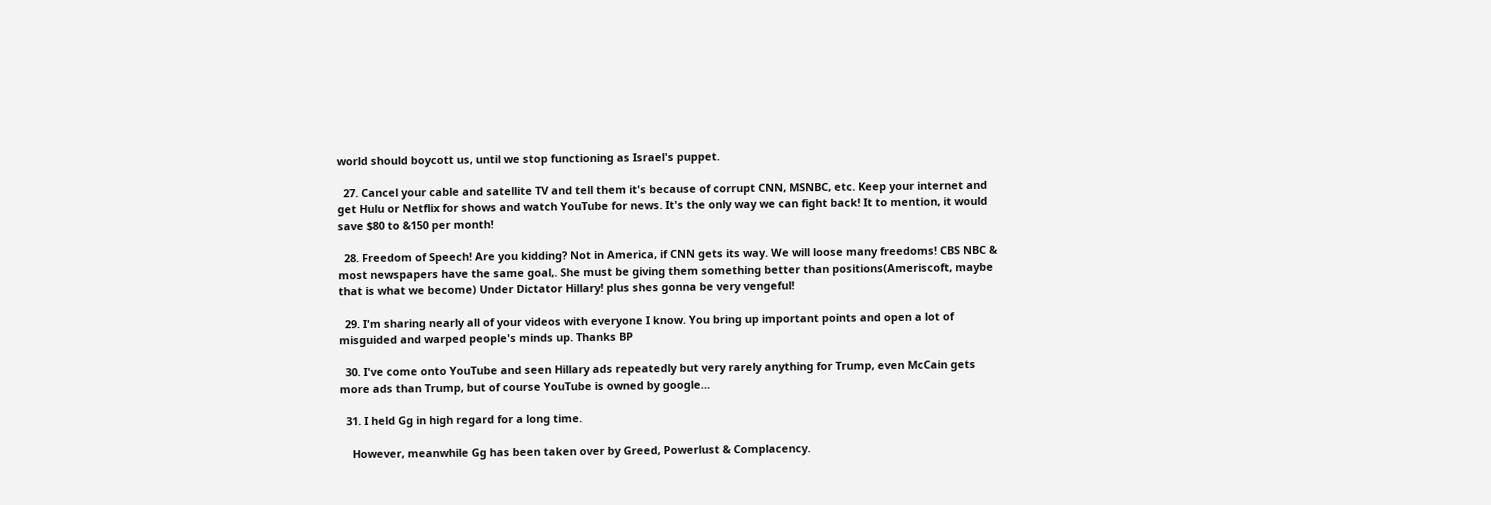world should boycott us, until we stop functioning as Israel's puppet.

  27. Cancel your cable and satellite TV and tell them it's because of corrupt CNN, MSNBC, etc. Keep your internet and get Hulu or Netflix for shows and watch YouTube for news. It's the only way we can fight back! It to mention, it would save $80 to &150 per month!

  28. Freedom of Speech! Are you kidding? Not in America, if CNN gets its way. We will loose many freedoms! CBS NBC & most newspapers have the same goal,. She must be giving them something better than positions(Ameriscoft, maybe that is what we become) Under Dictator Hillary! plus shes gonna be very vengeful!

  29. I'm sharing nearly all of your videos with everyone I know. You bring up important points and open a lot of misguided and warped people's minds up. Thanks BP

  30. I've come onto YouTube and seen Hillary ads repeatedly but very rarely anything for Trump, even McCain gets more ads than Trump, but of course YouTube is owned by google…

  31. I held Gg in high regard for a long time.

    However, meanwhile Gg has been taken over by Greed, Powerlust & Complacency.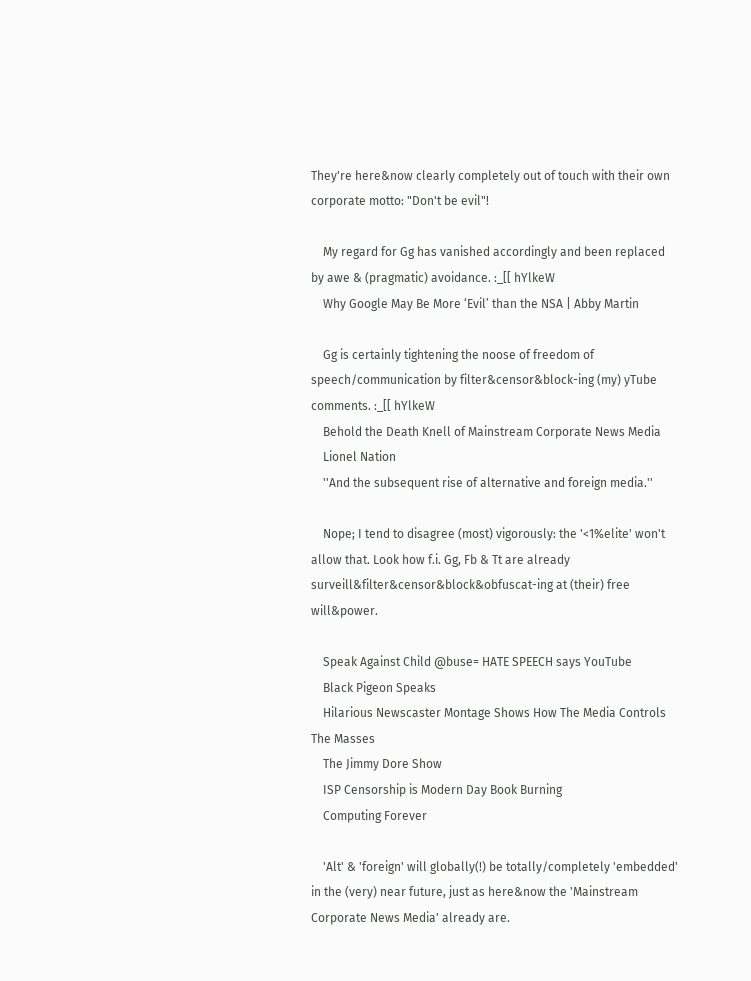They're here&now clearly completely out of touch with their own corporate motto: "Don't be evil"!

    My regard for Gg has vanished accordingly and been replaced by awe & (pragmatic) avoidance. :_[[ hYlkeW
    Why Google May Be More ‘Evil’ than the NSA | Abby Martin

    Gg is certainly tightening the noose of freedom of speech/communication by filter&censor&block-ing (my) yTube comments. :_[[ hYlkeW
    Behold the Death Knell of Mainstream Corporate News Media
    Lionel Nation
    ''And the subsequent rise of alternative and foreign media.''

    Nope; I tend to disagree (most) vigorously: the '<1%elite' won't allow that. Look how f.i. Gg, Fb & Tt are already surveill&filter&censor&block&obfuscat-ing at (their) free will&power.

    Speak Against Child @buse= HATE SPEECH says YouTube
    Black Pigeon Speaks
    Hilarious Newscaster Montage Shows How The Media Controls The Masses
    The Jimmy Dore Show
    ISP Censorship is Modern Day Book Burning
    Computing Forever

    'Alt' & 'foreign' will globally(!) be totally/completely 'embedded' in the (very) near future, just as here&now the 'Mainstream Corporate News Media' already are.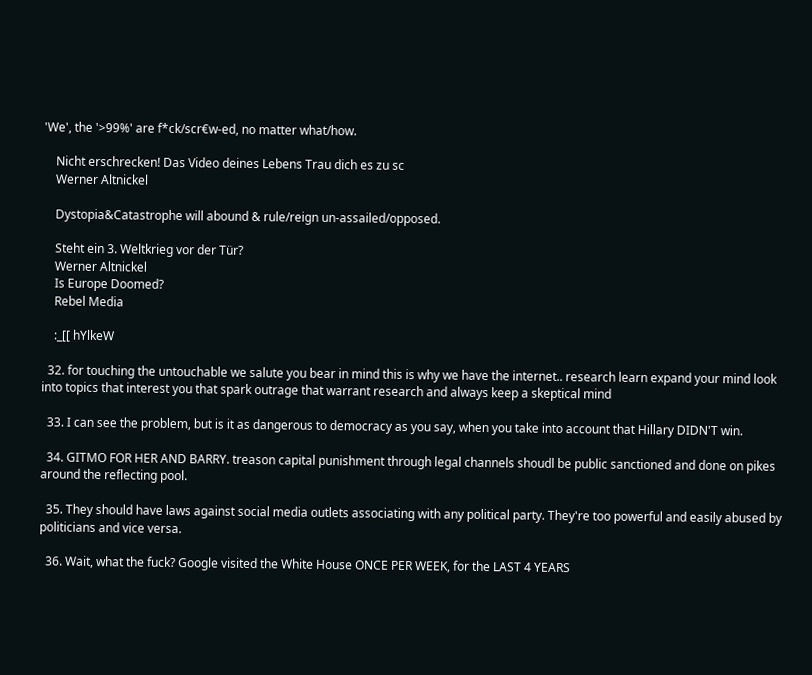'We', the '>99%' are f*ck/scr€w-ed, no matter what/how.

    Nicht erschrecken! Das Video deines Lebens Trau dich es zu sc
    Werner Altnickel

    Dystopia&Catastrophe will abound & rule/reign un-assailed/opposed.

    Steht ein 3. Weltkrieg vor der Tür?
    Werner Altnickel
    Is Europe Doomed?
    Rebel Media

    :_[[ hYlkeW

  32. for touching the untouchable we salute you bear in mind this is why we have the internet.. research learn expand your mind look into topics that interest you that spark outrage that warrant research and always keep a skeptical mind

  33. I can see the problem, but is it as dangerous to democracy as you say, when you take into account that Hillary DIDN'T win.

  34. GITMO FOR HER AND BARRY. treason capital punishment through legal channels shoudl be public sanctioned and done on pikes around the reflecting pool.

  35. They should have laws against social media outlets associating with any political party. They're too powerful and easily abused by politicians and vice versa.

  36. Wait, what the fuck? Google visited the White House ONCE PER WEEK, for the LAST 4 YEARS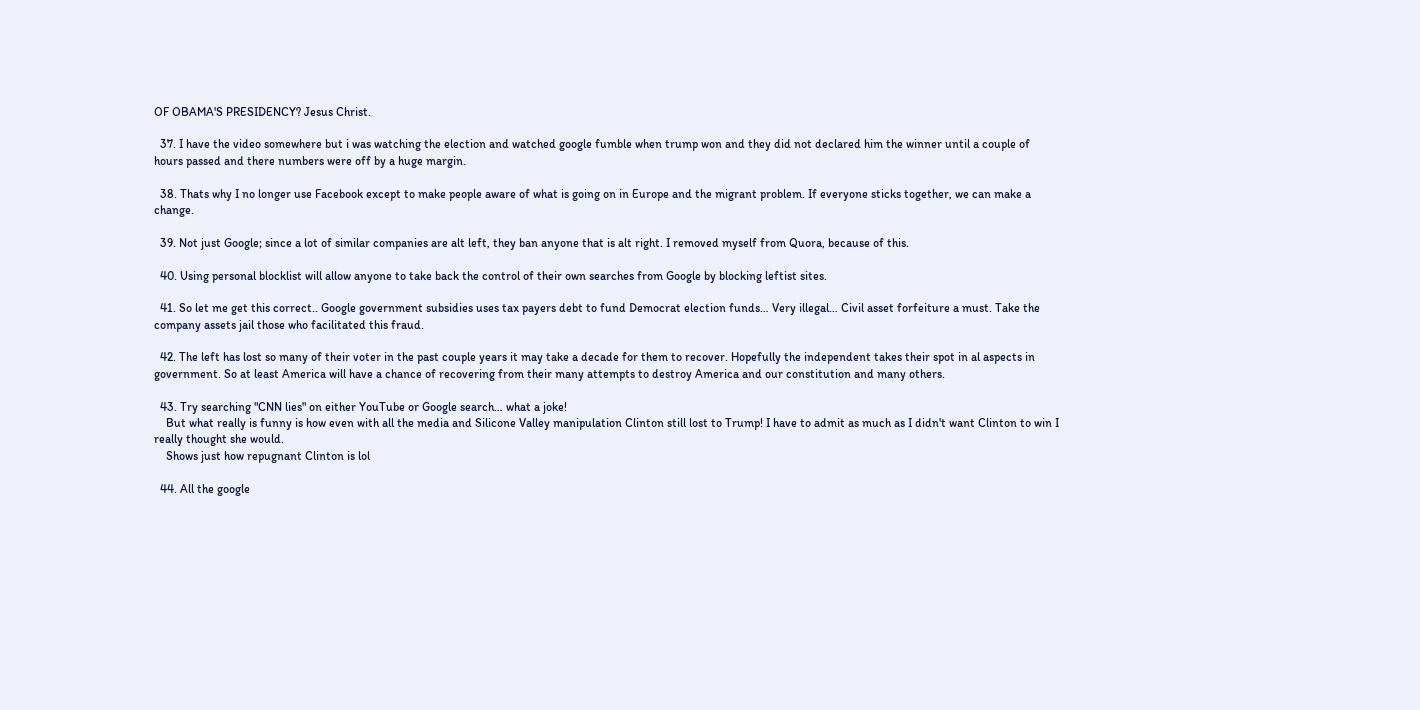OF OBAMA'S PRESIDENCY? Jesus Christ.

  37. I have the video somewhere but i was watching the election and watched google fumble when trump won and they did not declared him the winner until a couple of hours passed and there numbers were off by a huge margin.

  38. Thats why I no longer use Facebook except to make people aware of what is going on in Europe and the migrant problem. If everyone sticks together, we can make a change.

  39. Not just Google; since a lot of similar companies are alt left, they ban anyone that is alt right. I removed myself from Quora, because of this.

  40. Using personal blocklist will allow anyone to take back the control of their own searches from Google by blocking leftist sites.

  41. So let me get this correct.. Google government subsidies uses tax payers debt to fund Democrat election funds… Very illegal… Civil asset forfeiture a must. Take the company assets jail those who facilitated this fraud.

  42. The left has lost so many of their voter in the past couple years it may take a decade for them to recover. Hopefully the independent takes their spot in al aspects in government. So at least America will have a chance of recovering from their many attempts to destroy America and our constitution and many others.

  43. Try searching "CNN lies" on either YouTube or Google search… what a joke!
    But what really is funny is how even with all the media and Silicone Valley manipulation Clinton still lost to Trump! I have to admit as much as I didn't want Clinton to win I really thought she would.
    Shows just how repugnant Clinton is lol

  44. All the google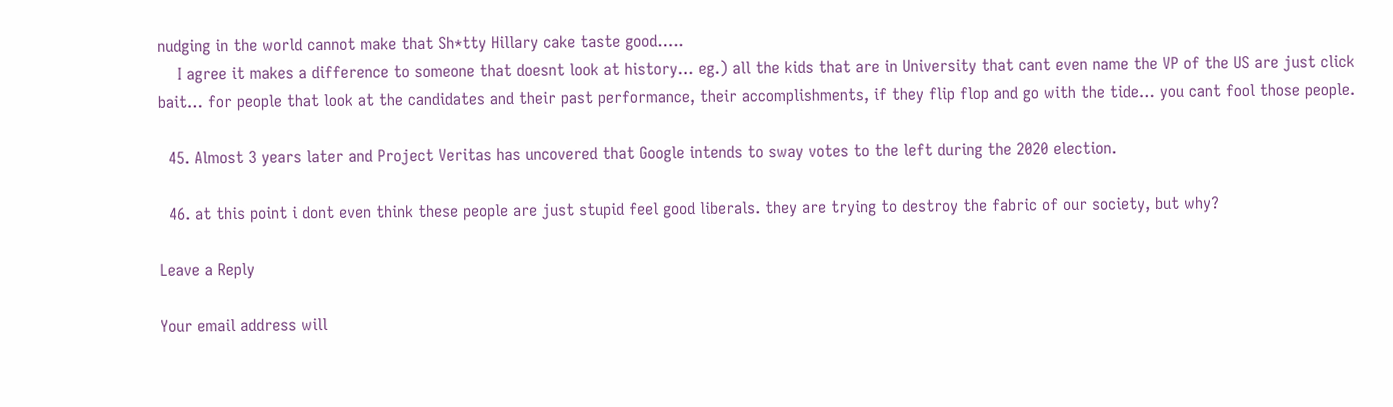nudging in the world cannot make that Sh*tty Hillary cake taste good…..
    I agree it makes a difference to someone that doesnt look at history… eg.) all the kids that are in University that cant even name the VP of the US are just click bait… for people that look at the candidates and their past performance, their accomplishments, if they flip flop and go with the tide… you cant fool those people.

  45. Almost 3 years later and Project Veritas has uncovered that Google intends to sway votes to the left during the 2020 election.

  46. at this point i dont even think these people are just stupid feel good liberals. they are trying to destroy the fabric of our society, but why?

Leave a Reply

Your email address will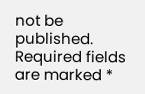not be published. Required fields are marked *